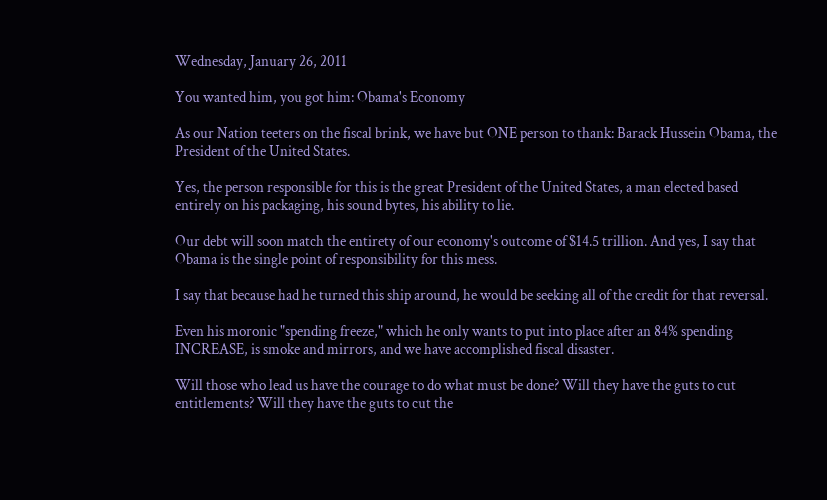Wednesday, January 26, 2011

You wanted him, you got him: Obama's Economy

As our Nation teeters on the fiscal brink, we have but ONE person to thank: Barack Hussein Obama, the President of the United States.

Yes, the person responsible for this is the great President of the United States, a man elected based entirely on his packaging, his sound bytes, his ability to lie.

Our debt will soon match the entirety of our economy's outcome of $14.5 trillion. And yes, I say that Obama is the single point of responsibility for this mess.

I say that because had he turned this ship around, he would be seeking all of the credit for that reversal.

Even his moronic "spending freeze," which he only wants to put into place after an 84% spending INCREASE, is smoke and mirrors, and we have accomplished fiscal disaster.

Will those who lead us have the courage to do what must be done? Will they have the guts to cut entitlements? Will they have the guts to cut the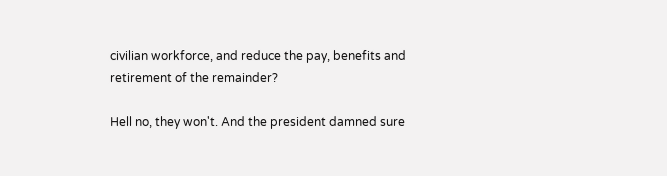civilian workforce, and reduce the pay, benefits and retirement of the remainder?

Hell no, they won't. And the president damned sure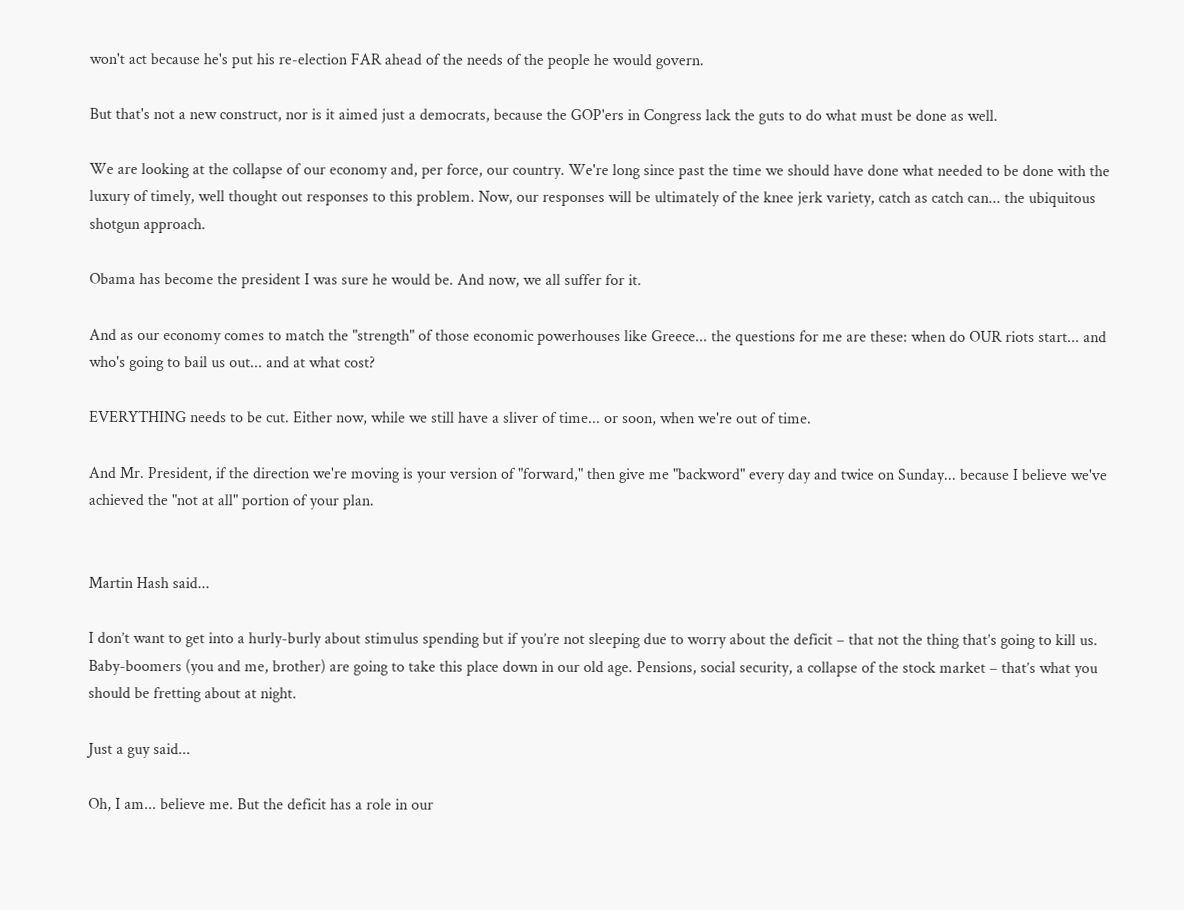won't act because he's put his re-election FAR ahead of the needs of the people he would govern.

But that's not a new construct, nor is it aimed just a democrats, because the GOP'ers in Congress lack the guts to do what must be done as well.

We are looking at the collapse of our economy and, per force, our country. We're long since past the time we should have done what needed to be done with the luxury of timely, well thought out responses to this problem. Now, our responses will be ultimately of the knee jerk variety, catch as catch can... the ubiquitous shotgun approach.

Obama has become the president I was sure he would be. And now, we all suffer for it.

And as our economy comes to match the "strength" of those economic powerhouses like Greece... the questions for me are these: when do OUR riots start... and who's going to bail us out... and at what cost?

EVERYTHING needs to be cut. Either now, while we still have a sliver of time... or soon, when we're out of time.

And Mr. President, if the direction we're moving is your version of "forward," then give me "backword" every day and twice on Sunday... because I believe we've achieved the "not at all" portion of your plan.


Martin Hash said...

I don’t want to get into a hurly-burly about stimulus spending but if you’re not sleeping due to worry about the deficit – that not the thing that’s going to kill us. Baby-boomers (you and me, brother) are going to take this place down in our old age. Pensions, social security, a collapse of the stock market – that’s what you should be fretting about at night.

Just a guy said...

Oh, I am... believe me. But the deficit has a role in our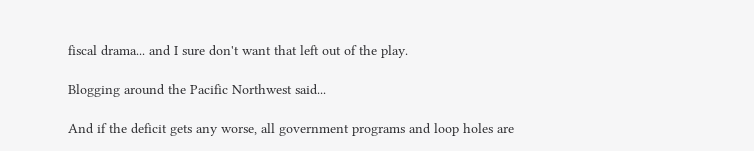fiscal drama... and I sure don't want that left out of the play.

Blogging around the Pacific Northwest said...

And if the deficit gets any worse, all government programs and loop holes are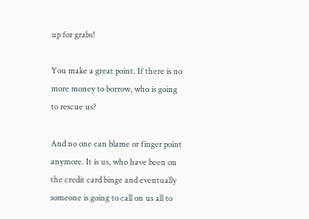up for grabs!

You make a great point. If there is no more money to borrow, who is going to rescue us?

And no one can blame or finger point anymore. It is us, who have been on the credit card binge and eventually someone is going to call on us all to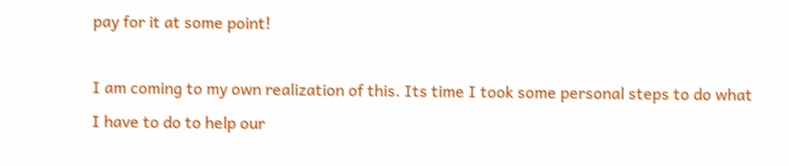pay for it at some point!

I am coming to my own realization of this. Its time I took some personal steps to do what I have to do to help our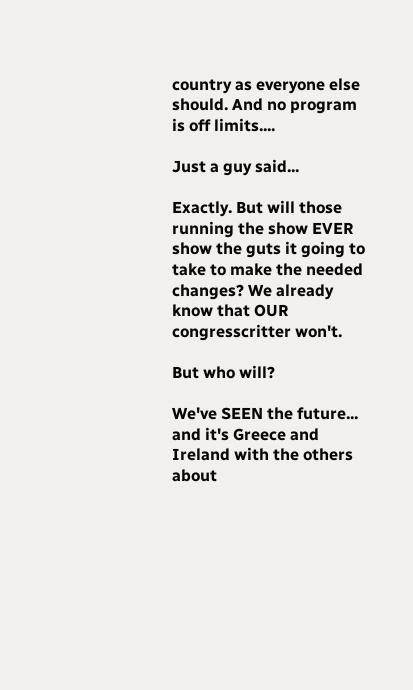country as everyone else should. And no program is off limits....

Just a guy said...

Exactly. But will those running the show EVER show the guts it going to take to make the needed changes? We already know that OUR congresscritter won't.

But who will?

We've SEEN the future... and it's Greece and Ireland with the others about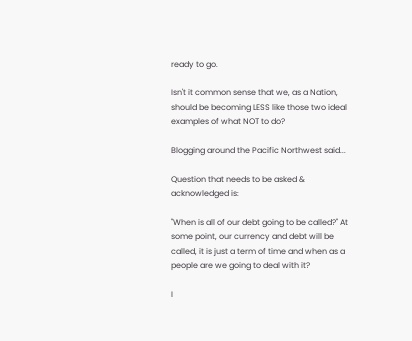ready to go.

Isn't it common sense that we, as a Nation, should be becoming LESS like those two ideal examples of what NOT to do?

Blogging around the Pacific Northwest said...

Question that needs to be asked & acknowledged is:

"When is all of our debt going to be called?" At some point, our currency and debt will be called, it is just a term of time and when as a people are we going to deal with it?

I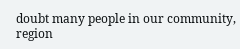doubt many people in our community, region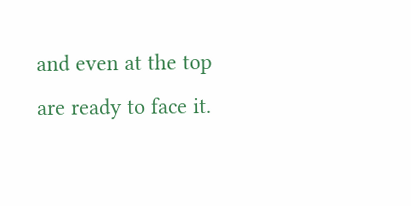and even at the top are ready to face it.